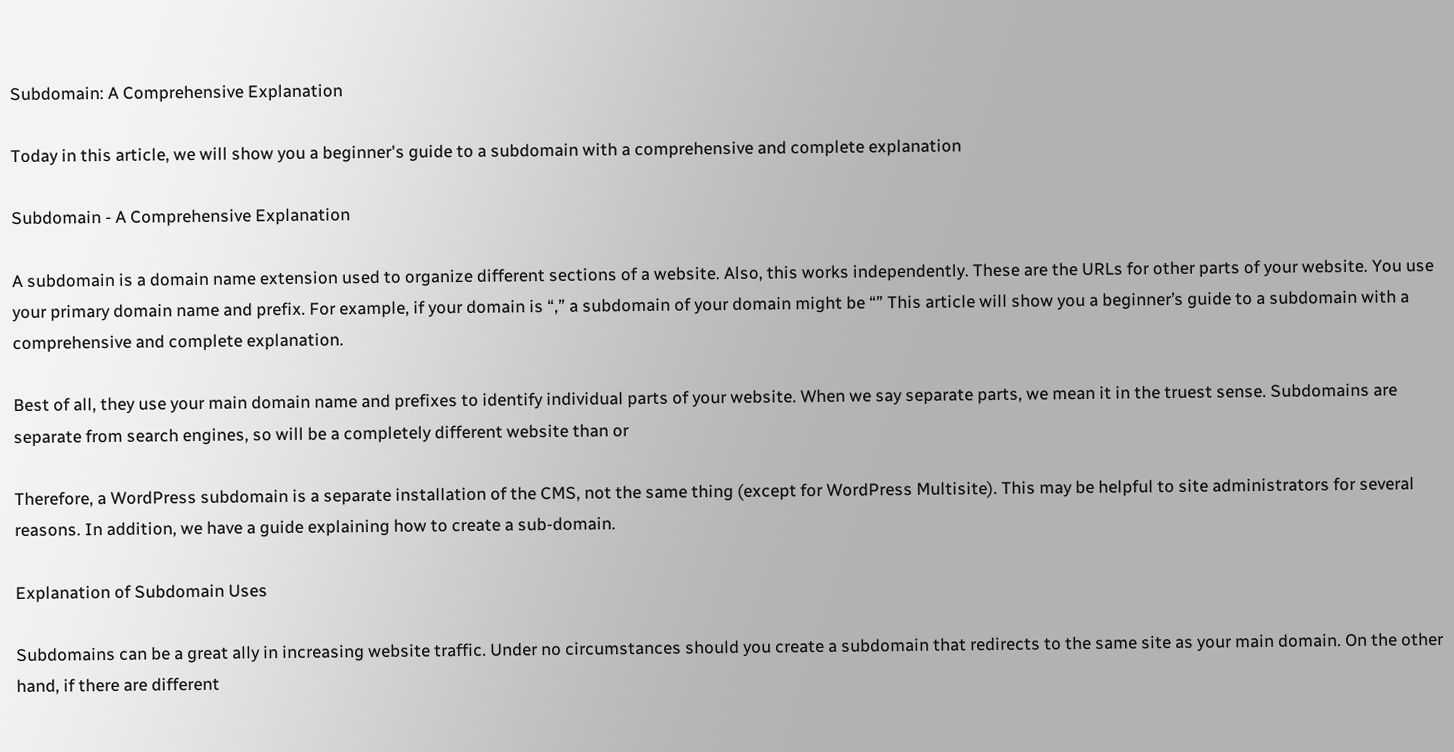Subdomain: A Comprehensive Explanation

Today in this article, we will show you a beginner's guide to a subdomain with a comprehensive and complete explanation

Subdomain - A Comprehensive Explanation

A subdomain is a domain name extension used to organize different sections of a website. Also, this works independently. These are the URLs for other parts of your website. You use your primary domain name and prefix. For example, if your domain is “,” a subdomain of your domain might be “” This article will show you a beginner’s guide to a subdomain with a comprehensive and complete explanation.

Best of all, they use your main domain name and prefixes to identify individual parts of your website. When we say separate parts, we mean it in the truest sense. Subdomains are separate from search engines, so will be a completely different website than or

Therefore, a WordPress subdomain is a separate installation of the CMS, not the same thing (except for WordPress Multisite). This may be helpful to site administrators for several reasons. In addition, we have a guide explaining how to create a sub-domain.

Explanation of Subdomain Uses

Subdomains can be a great ally in increasing website traffic. Under no circumstances should you create a subdomain that redirects to the same site as your main domain. On the other hand, if there are different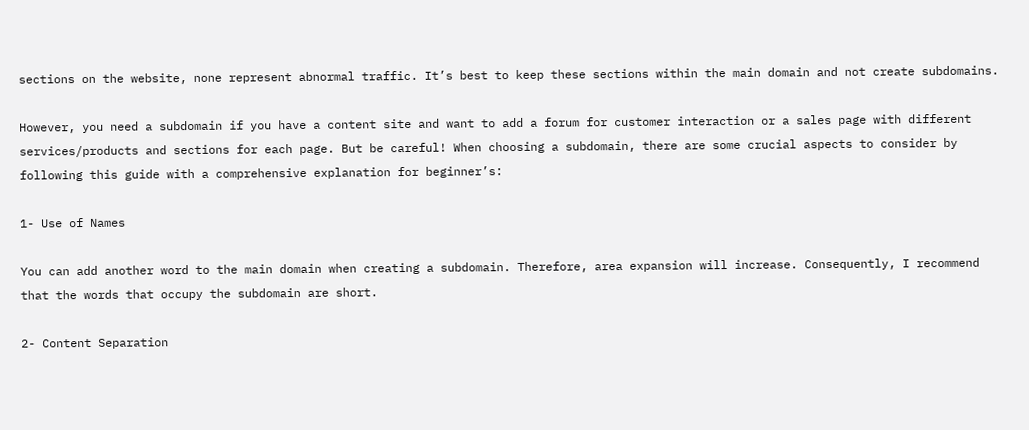sections on the website, none represent abnormal traffic. It’s best to keep these sections within the main domain and not create subdomains.

However, you need a subdomain if you have a content site and want to add a forum for customer interaction or a sales page with different services/products and sections for each page. But be careful! When choosing a subdomain, there are some crucial aspects to consider by following this guide with a comprehensive explanation for beginner’s:

1- Use of Names

You can add another word to the main domain when creating a subdomain. Therefore, area expansion will increase. Consequently, I recommend that the words that occupy the subdomain are short.

2- Content Separation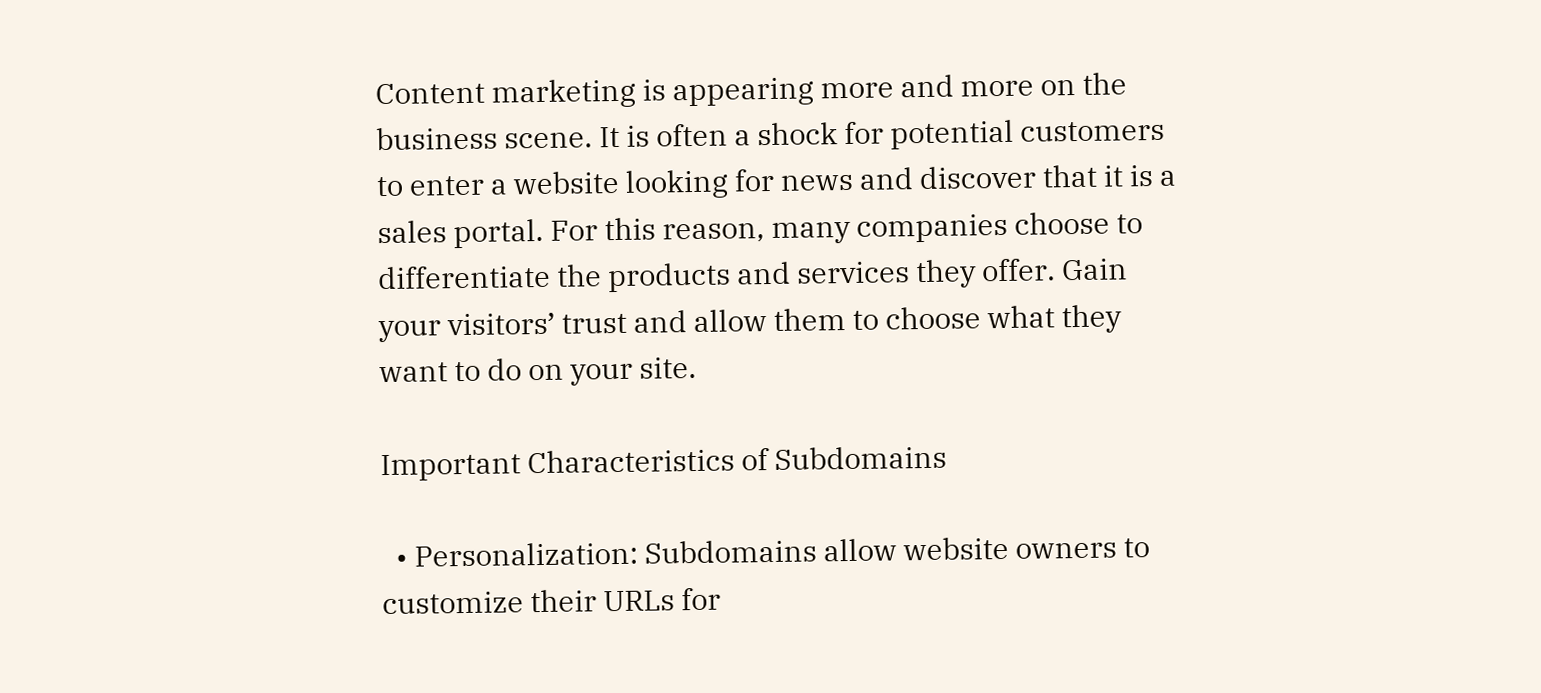Content marketing is appearing more and more on the business scene. It is often a shock for potential customers to enter a website looking for news and discover that it is a sales portal. For this reason, many companies choose to differentiate the products and services they offer. Gain your visitors’ trust and allow them to choose what they want to do on your site.

Important Characteristics of Subdomains

  • Personalization: Subdomains allow website owners to customize their URLs for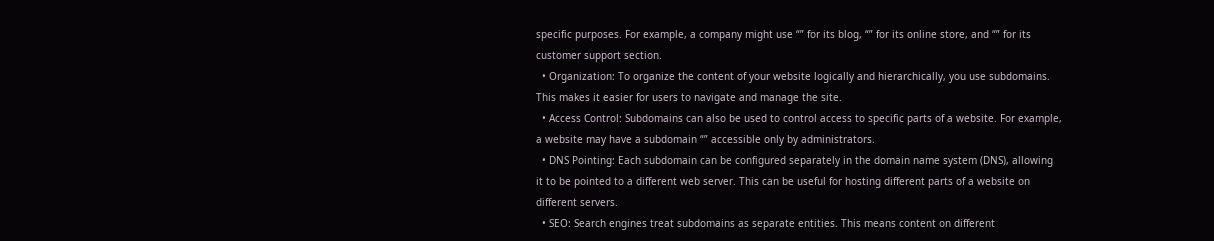specific purposes. For example, a company might use “” for its blog, “” for its online store, and “” for its customer support section.
  • Organization: To organize the content of your website logically and hierarchically, you use subdomains. This makes it easier for users to navigate and manage the site.
  • Access Control: Subdomains can also be used to control access to specific parts of a website. For example, a website may have a subdomain “” accessible only by administrators.
  • DNS Pointing: Each subdomain can be configured separately in the domain name system (DNS), allowing it to be pointed to a different web server. This can be useful for hosting different parts of a website on different servers.
  • SEO: Search engines treat subdomains as separate entities. This means content on different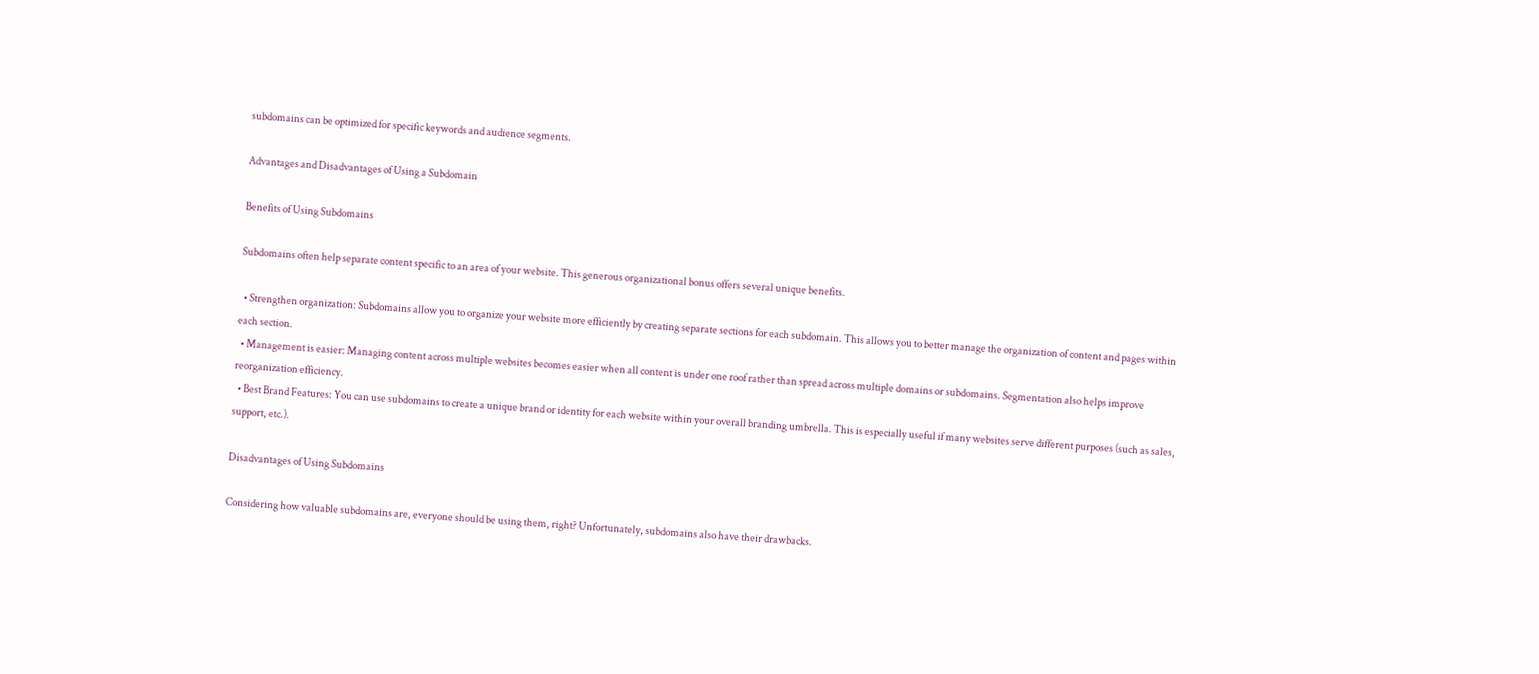subdomains can be optimized for specific keywords and audience segments.

Advantages and Disadvantages of Using a Subdomain

Benefits of Using Subdomains

Subdomains often help separate content specific to an area of your website. This generous organizational bonus offers several unique benefits.

  • Strengthen organization: Subdomains allow you to organize your website more efficiently by creating separate sections for each subdomain. This allows you to better manage the organization of content and pages within each section.
  • Management is easier: Managing content across multiple websites becomes easier when all content is under one roof rather than spread across multiple domains or subdomains. Segmentation also helps improve reorganization efficiency.
  • Best Brand Features: You can use subdomains to create a unique brand or identity for each website within your overall branding umbrella. This is especially useful if many websites serve different purposes (such as sales, support, etc.).

Disadvantages of Using Subdomains

Considering how valuable subdomains are, everyone should be using them, right? Unfortunately, subdomains also have their drawbacks.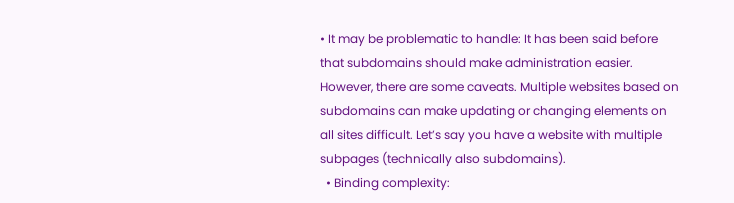• It may be problematic to handle: It has been said before that subdomains should make administration easier. However, there are some caveats. Multiple websites based on subdomains can make updating or changing elements on all sites difficult. Let’s say you have a website with multiple subpages (technically also subdomains).
  • Binding complexity: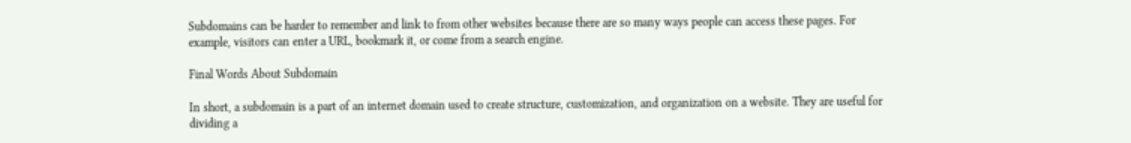Subdomains can be harder to remember and link to from other websites because there are so many ways people can access these pages. For example, visitors can enter a URL, bookmark it, or come from a search engine.

Final Words About Subdomain

In short, a subdomain is a part of an internet domain used to create structure, customization, and organization on a website. They are useful for dividing a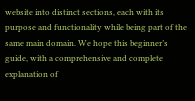website into distinct sections, each with its purpose and functionality while being part of the same main domain. We hope this beginner’s guide, with a comprehensive and complete explanation of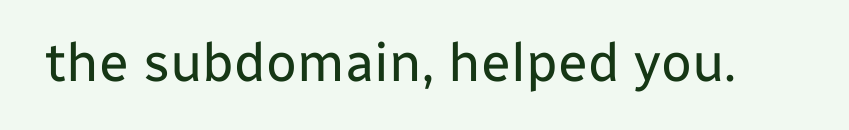the subdomain, helped you.